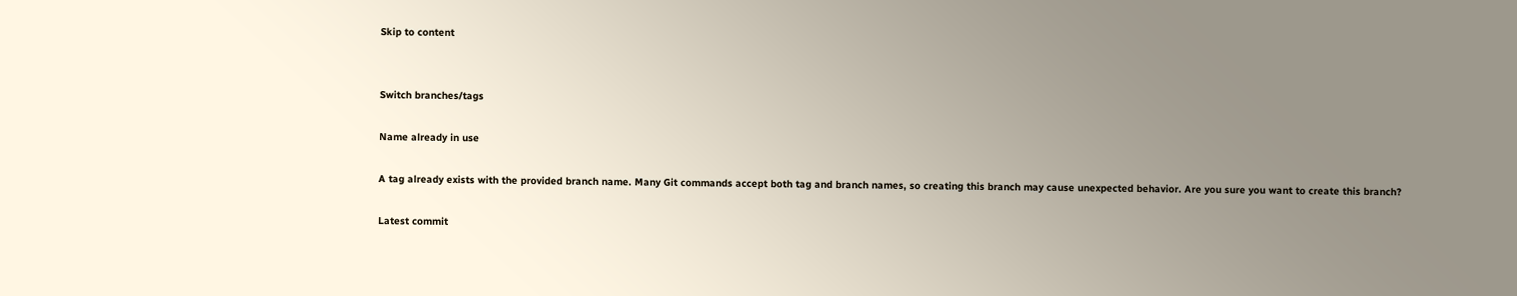Skip to content


Switch branches/tags

Name already in use

A tag already exists with the provided branch name. Many Git commands accept both tag and branch names, so creating this branch may cause unexpected behavior. Are you sure you want to create this branch?

Latest commit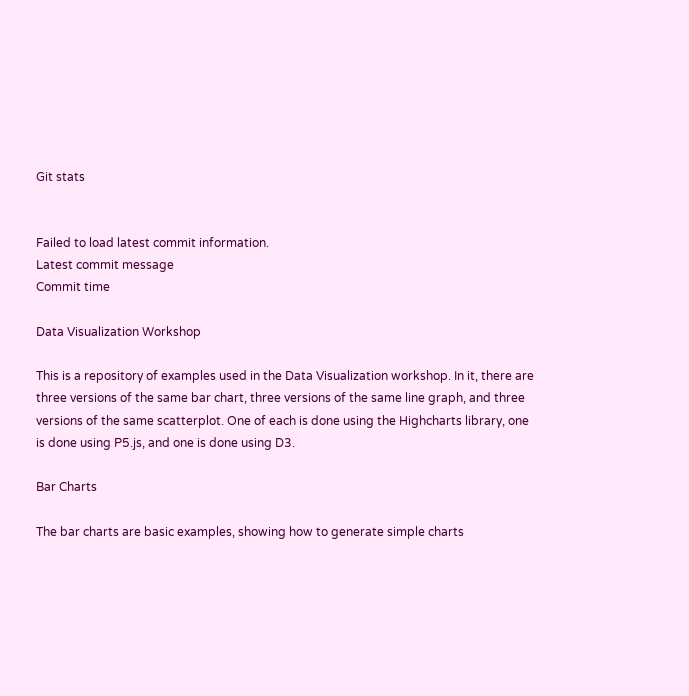Git stats


Failed to load latest commit information.
Latest commit message
Commit time

Data Visualization Workshop

This is a repository of examples used in the Data Visualization workshop. In it, there are three versions of the same bar chart, three versions of the same line graph, and three versions of the same scatterplot. One of each is done using the Highcharts library, one is done using P5.js, and one is done using D3.

Bar Charts

The bar charts are basic examples, showing how to generate simple charts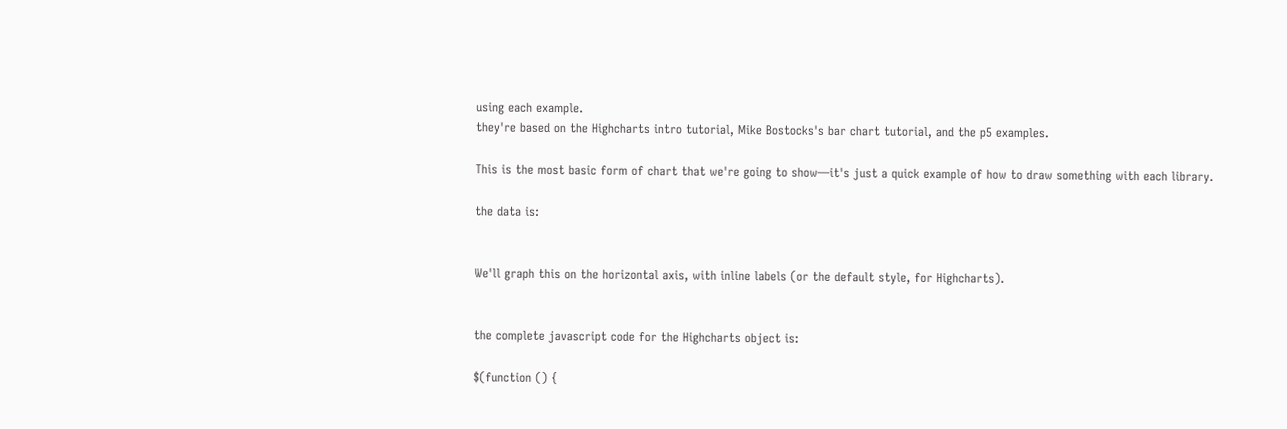using each example.
they're based on the Highcharts intro tutorial, Mike Bostocks's bar chart tutorial, and the p5 examples.

This is the most basic form of chart that we're going to show—it's just a quick example of how to draw something with each library.

the data is:


We'll graph this on the horizontal axis, with inline labels (or the default style, for Highcharts).


the complete javascript code for the Highcharts object is:

$(function () {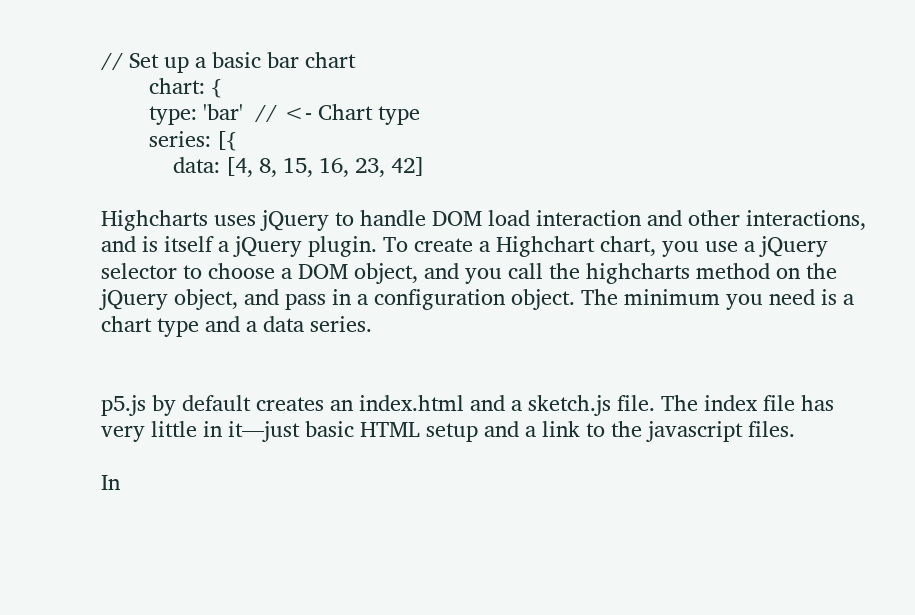// Set up a basic bar chart
        chart: {
        type: 'bar'  // <- Chart type
        series: [{
            data: [4, 8, 15, 16, 23, 42]

Highcharts uses jQuery to handle DOM load interaction and other interactions, and is itself a jQuery plugin. To create a Highchart chart, you use a jQuery selector to choose a DOM object, and you call the highcharts method on the jQuery object, and pass in a configuration object. The minimum you need is a chart type and a data series.


p5.js by default creates an index.html and a sketch.js file. The index file has very little in it—just basic HTML setup and a link to the javascript files.

In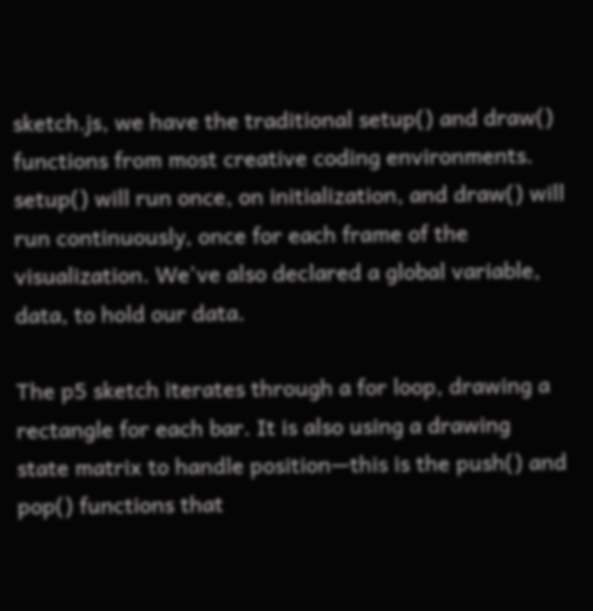sketch.js, we have the traditional setup() and draw() functions from most creative coding environments. setup() will run once, on initialization, and draw() will run continuously, once for each frame of the visualization. We've also declared a global variable, data, to hold our data.

The p5 sketch iterates through a for loop, drawing a rectangle for each bar. It is also using a drawing state matrix to handle position—this is the push() and pop() functions that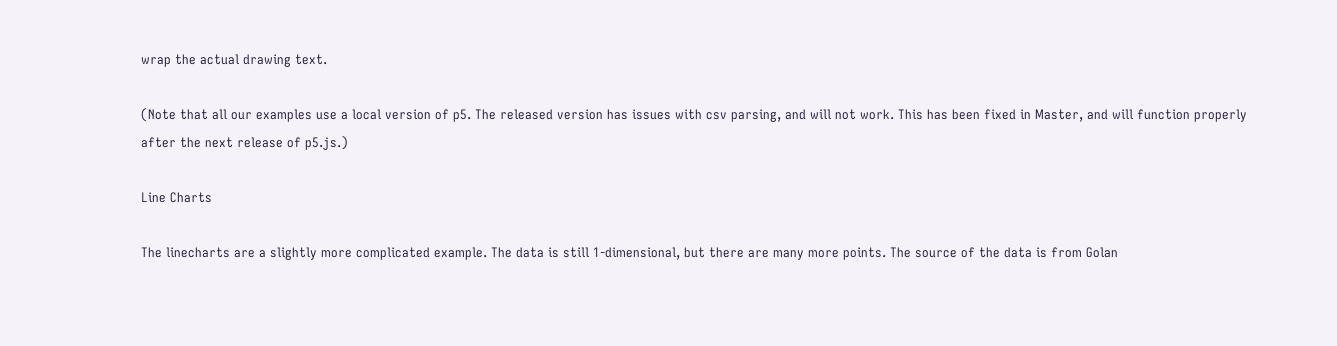wrap the actual drawing text.

(Note that all our examples use a local version of p5. The released version has issues with csv parsing, and will not work. This has been fixed in Master, and will function properly after the next release of p5.js.)

Line Charts

The linecharts are a slightly more complicated example. The data is still 1-dimensional, but there are many more points. The source of the data is from Golan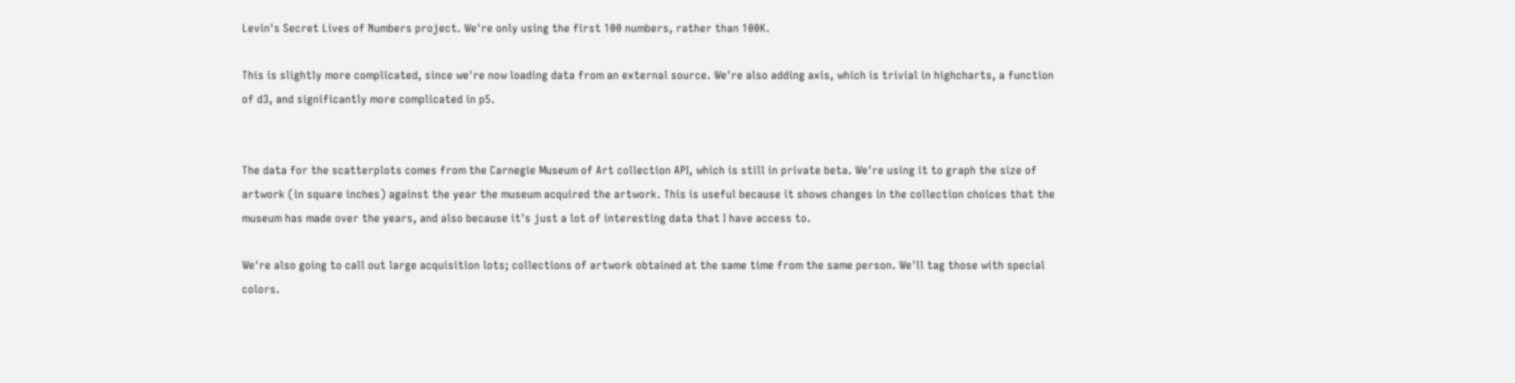Levin's Secret Lives of Numbers project. We're only using the first 100 numbers, rather than 100K.

This is slightly more complicated, since we're now loading data from an external source. We're also adding axis, which is trivial in highcharts, a function of d3, and significantly more complicated in p5.


The data for the scatterplots comes from the Carnegie Museum of Art collection API, which is still in private beta. We're using it to graph the size of artwork (in square inches) against the year the museum acquired the artwork. This is useful because it shows changes in the collection choices that the museum has made over the years, and also because it's just a lot of interesting data that I have access to.

We're also going to call out large acquisition lots; collections of artwork obtained at the same time from the same person. We'll tag those with special colors.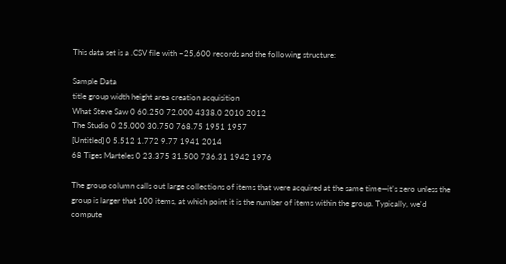This data set is a .CSV file with ~25,600 records and the following structure:

Sample Data
title group width height area creation acquisition
What Steve Saw 0 60.250 72.000 4338.0 2010 2012
The Studio 0 25.000 30.750 768.75 1951 1957
[Untitled] 0 5.512 1.772 9.77 1941 2014
68 Tiges Marteles 0 23.375 31.500 736.31 1942 1976

The group column calls out large collections of items that were acquired at the same time—it's zero unless the group is larger that 100 items, at which point it is the number of items within the group. Typically, we'd compute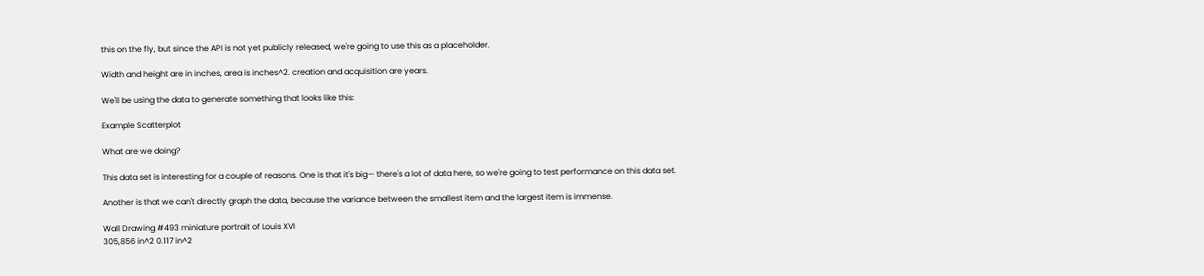this on the fly, but since the API is not yet publicly released, we're going to use this as a placeholder.

Width and height are in inches, area is inches^2. creation and acquisition are years.

We'll be using the data to generate something that looks like this:

Example Scatterplot

What are we doing?

This data set is interesting for a couple of reasons. One is that it's big— there's a lot of data here, so we're going to test performance on this data set.

Another is that we can't directly graph the data, because the variance between the smallest item and the largest item is immense.

Wall Drawing #493 miniature portrait of Louis XVI
305,856 in^2 0.117 in^2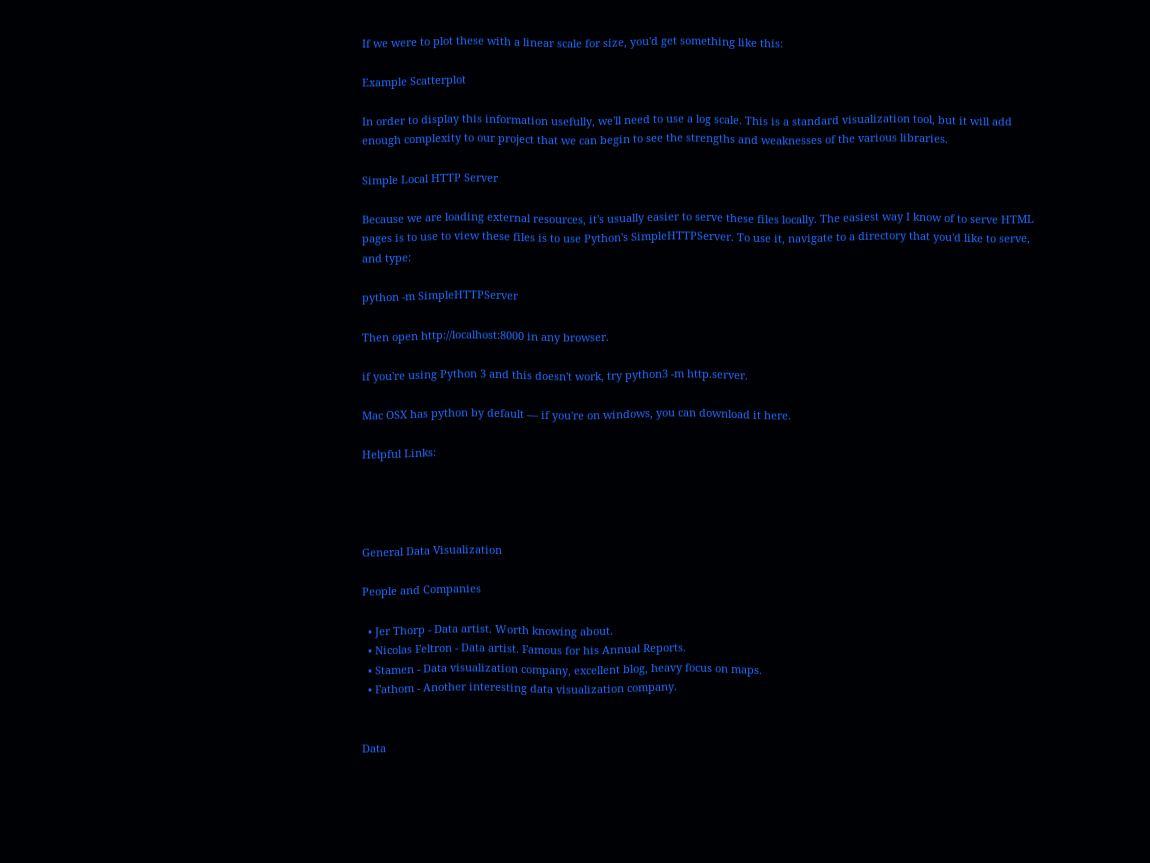If we were to plot these with a linear scale for size, you'd get something like this:

Example Scatterplot

In order to display this information usefully, we'll need to use a log scale. This is a standard visualization tool, but it will add enough complexity to our project that we can begin to see the strengths and weaknesses of the various libraries.

Simple Local HTTP Server

Because we are loading external resources, it's usually easier to serve these files locally. The easiest way I know of to serve HTML pages is to use to view these files is to use Python's SimpleHTTPServer. To use it, navigate to a directory that you'd like to serve, and type:

python -m SimpleHTTPServer

Then open http://localhost:8000 in any browser.

if you're using Python 3 and this doesn't work, try python3 -m http.server.

Mac OSX has python by default — if you're on windows, you can download it here.

Helpful Links:




General Data Visualization

People and Companies

  • Jer Thorp - Data artist. Worth knowing about.
  • Nicolas Feltron - Data artist. Famous for his Annual Reports.
  • Stamen - Data visualization company, excellent blog, heavy focus on maps.
  • Fathom - Another interesting data visualization company.


Data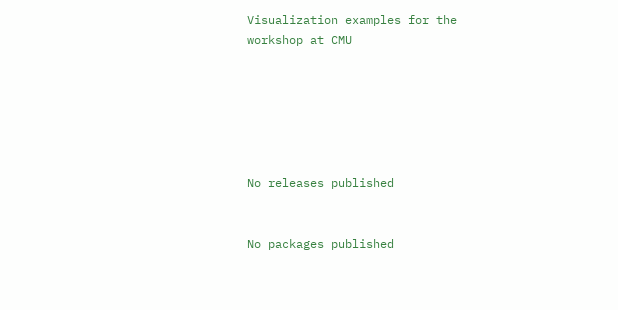Visualization examples for the workshop at CMU






No releases published


No packages published